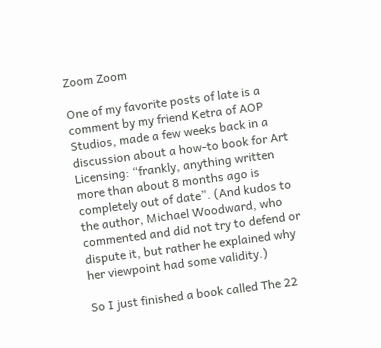Zoom Zoom

One of my favorite posts of late is a comment by my friend Ketra of AOP Studios, made a few weeks back in a discussion about a how-to book for Art Licensing: “frankly, anything written more than about 8 months ago is completely out of date”. (And kudos to the author, Michael Woodward, who commented and did not try to defend or dispute it, but rather he explained why her viewpoint had some validity.)

So I just finished a book called The 22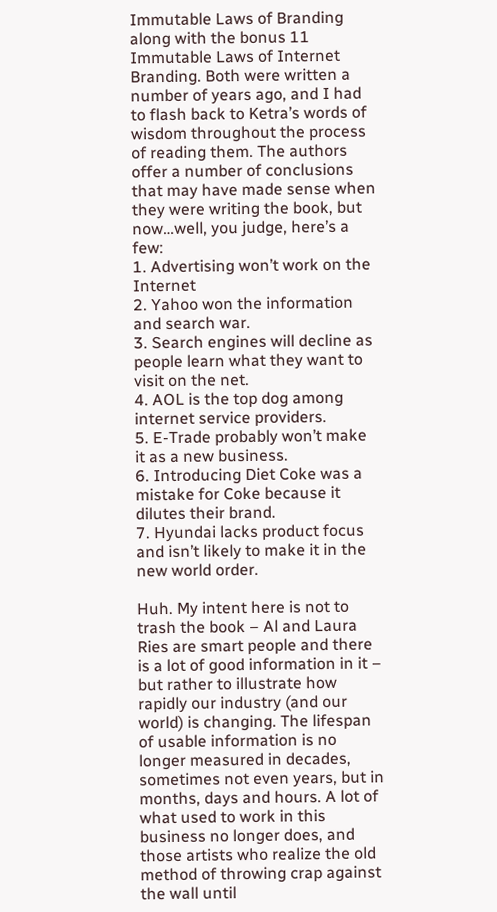Immutable Laws of Branding along with the bonus 11 Immutable Laws of Internet Branding. Both were written a number of years ago, and I had to flash back to Ketra’s words of wisdom throughout the process of reading them. The authors offer a number of conclusions that may have made sense when they were writing the book, but now…well, you judge, here’s a few:
1. Advertising won’t work on the Internet
2. Yahoo won the information and search war.
3. Search engines will decline as people learn what they want to visit on the net.
4. AOL is the top dog among internet service providers.
5. E-Trade probably won’t make it as a new business.
6. Introducing Diet Coke was a mistake for Coke because it dilutes their brand.
7. Hyundai lacks product focus and isn’t likely to make it in the new world order.

Huh. My intent here is not to trash the book – Al and Laura Ries are smart people and there is a lot of good information in it – but rather to illustrate how rapidly our industry (and our world) is changing. The lifespan of usable information is no longer measured in decades, sometimes not even years, but in months, days and hours. A lot of what used to work in this business no longer does, and those artists who realize the old method of throwing crap against the wall until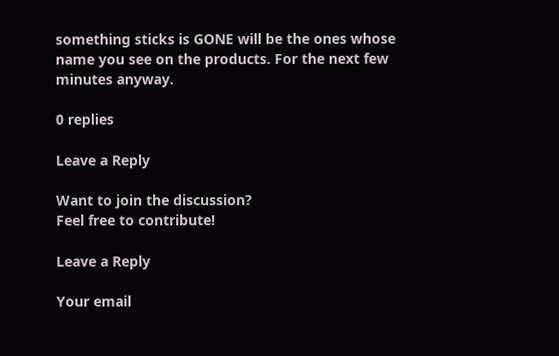something sticks is GONE will be the ones whose name you see on the products. For the next few minutes anyway.

0 replies

Leave a Reply

Want to join the discussion?
Feel free to contribute!

Leave a Reply

Your email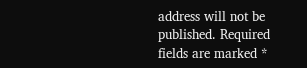address will not be published. Required fields are marked *